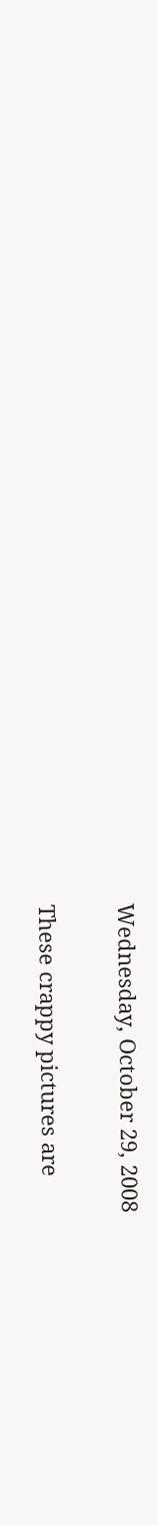Wednesday, October 29, 2008

These crappy pictures are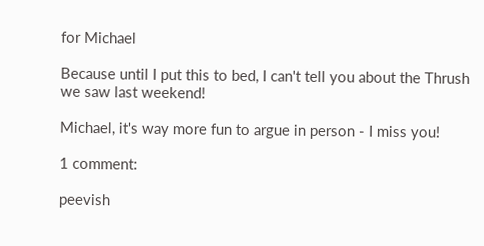for Michael

Because until I put this to bed, I can't tell you about the Thrush we saw last weekend!

Michael, it's way more fun to argue in person - I miss you!

1 comment:

peevish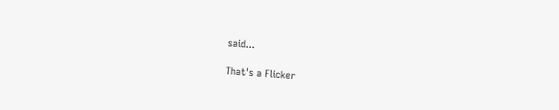said...

That's a Flicker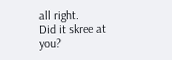all right.
Did it skree at you?